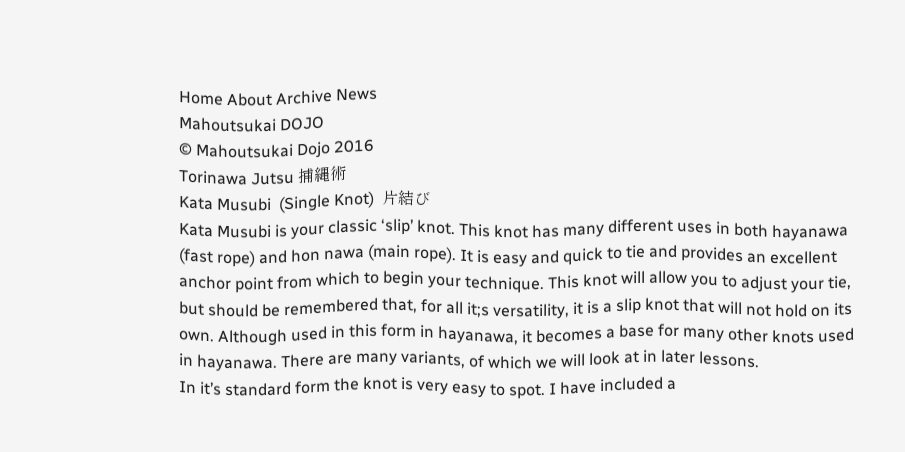Home About Archive News
Mahoutsukai DOJO
© Mahoutsukai Dojo 2016
Torinawa Jutsu 捕縄術
Kata Musubi  (Single Knot)  片結び
Kata Musubi is your classic ‘slip’ knot. This knot has many different uses in both hayanawa (fast rope) and hon nawa (main rope). It is easy and quick to tie and provides an excellent anchor point from which to begin your technique. This knot will allow you to adjust your tie, but should be remembered that, for all it;s versatility, it is a slip knot that will not hold on its own. Although used in this form in hayanawa, it becomes a base for many other knots used in hayanawa. There are many variants, of which we will look at in later lessons.
In it’s standard form the knot is very easy to spot. I have included a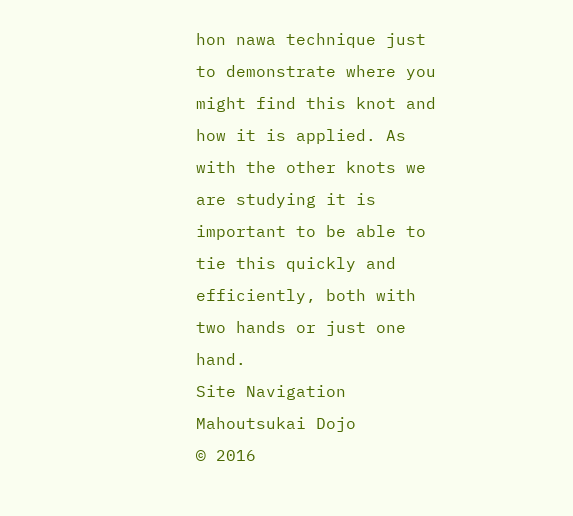hon nawa technique just to demonstrate where you might find this knot and how it is applied. As with the other knots we are studying it is important to be able to tie this quickly and efficiently, both with two hands or just one hand.
Site Navigation
Mahoutsukai Dojo
© 2016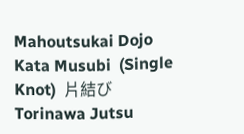Mahoutsukai Dojo
Kata Musubi  (Single Knot)  片結び
Torinawa Jutsu